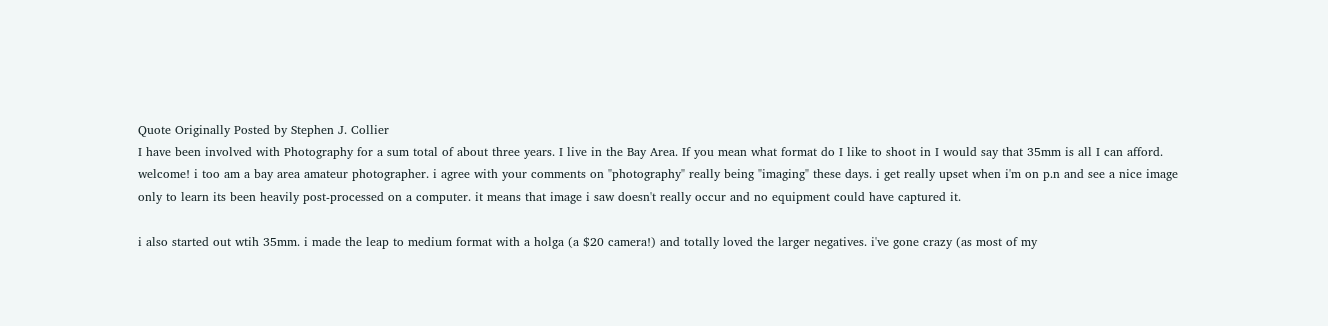Quote Originally Posted by Stephen J. Collier
I have been involved with Photography for a sum total of about three years. I live in the Bay Area. If you mean what format do I like to shoot in I would say that 35mm is all I can afford.
welcome! i too am a bay area amateur photographer. i agree with your comments on "photography" really being "imaging" these days. i get really upset when i'm on p.n and see a nice image only to learn its been heavily post-processed on a computer. it means that image i saw doesn't really occur and no equipment could have captured it.

i also started out wtih 35mm. i made the leap to medium format with a holga (a $20 camera!) and totally loved the larger negatives. i've gone crazy (as most of my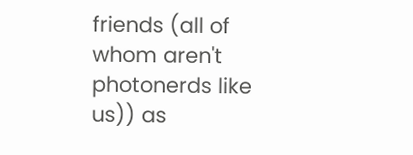friends (all of whom aren't photonerds like us)) as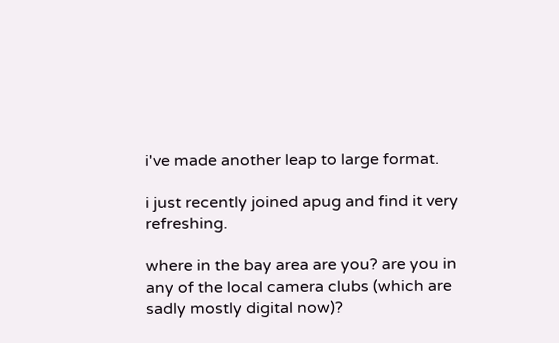i've made another leap to large format.

i just recently joined apug and find it very refreshing.

where in the bay area are you? are you in any of the local camera clubs (which are sadly mostly digital now)?